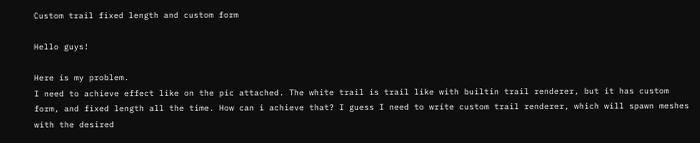Custom trail fixed length and custom form

Hello guys!

Here is my problem.
I need to achieve effect like on the pic attached. The white trail is trail like with builtin trail renderer, but it has custom form, and fixed length all the time. How can i achieve that? I guess I need to write custom trail renderer, which will spawn meshes with the desired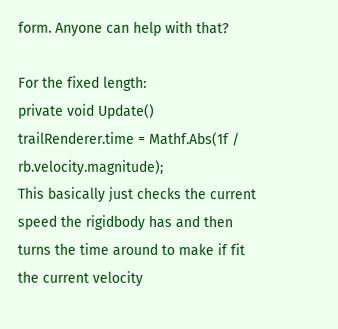form. Anyone can help with that?

For the fixed length:
private void Update()
trailRenderer.time = Mathf.Abs(1f / rb.velocity.magnitude);
This basically just checks the current speed the rigidbody has and then turns the time around to make if fit the current velocity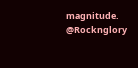magnitude. @Rocknglory